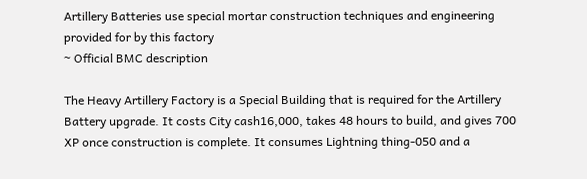Artillery Batteries use special mortar construction techniques and engineering provided for by this factory
~ Official BMC description

The Heavy Artillery Factory is a Special Building that is required for the Artillery Battery upgrade. It costs City cash16,000, takes 48 hours to build, and gives 700 XP once construction is complete. It consumes Lightning thing-050 and a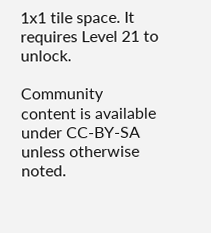1x1 tile space. It requires Level 21 to unlock.

Community content is available under CC-BY-SA unless otherwise noted.